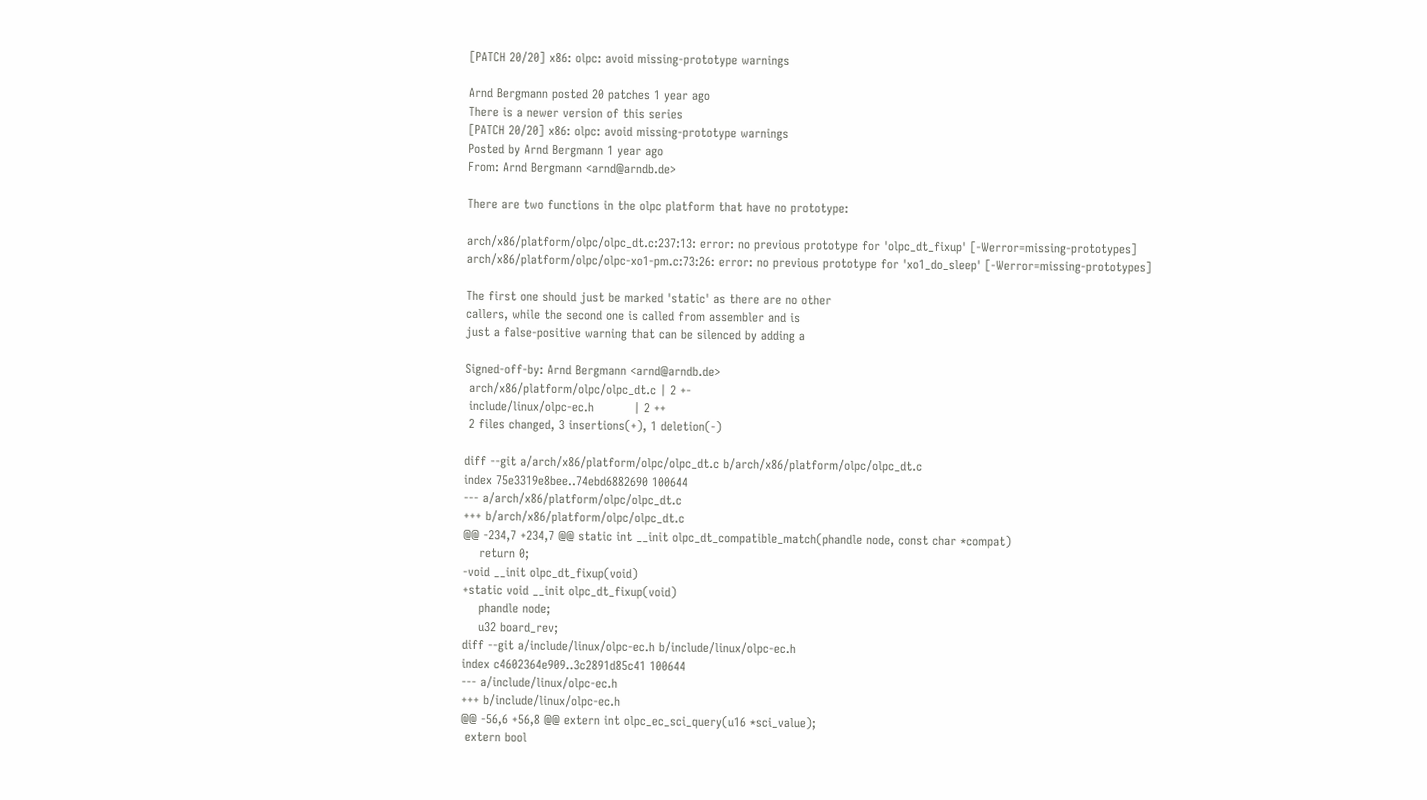[PATCH 20/20] x86: olpc: avoid missing-prototype warnings

Arnd Bergmann posted 20 patches 1 year ago
There is a newer version of this series
[PATCH 20/20] x86: olpc: avoid missing-prototype warnings
Posted by Arnd Bergmann 1 year ago
From: Arnd Bergmann <arnd@arndb.de>

There are two functions in the olpc platform that have no prototype:

arch/x86/platform/olpc/olpc_dt.c:237:13: error: no previous prototype for 'olpc_dt_fixup' [-Werror=missing-prototypes]
arch/x86/platform/olpc/olpc-xo1-pm.c:73:26: error: no previous prototype for 'xo1_do_sleep' [-Werror=missing-prototypes]

The first one should just be marked 'static' as there are no other
callers, while the second one is called from assembler and is
just a false-positive warning that can be silenced by adding a

Signed-off-by: Arnd Bergmann <arnd@arndb.de>
 arch/x86/platform/olpc/olpc_dt.c | 2 +-
 include/linux/olpc-ec.h          | 2 ++
 2 files changed, 3 insertions(+), 1 deletion(-)

diff --git a/arch/x86/platform/olpc/olpc_dt.c b/arch/x86/platform/olpc/olpc_dt.c
index 75e3319e8bee..74ebd6882690 100644
--- a/arch/x86/platform/olpc/olpc_dt.c
+++ b/arch/x86/platform/olpc/olpc_dt.c
@@ -234,7 +234,7 @@ static int __init olpc_dt_compatible_match(phandle node, const char *compat)
    return 0;
-void __init olpc_dt_fixup(void)
+static void __init olpc_dt_fixup(void)
    phandle node;
    u32 board_rev;
diff --git a/include/linux/olpc-ec.h b/include/linux/olpc-ec.h
index c4602364e909..3c2891d85c41 100644
--- a/include/linux/olpc-ec.h
+++ b/include/linux/olpc-ec.h
@@ -56,6 +56,8 @@ extern int olpc_ec_sci_query(u16 *sci_value);
 extern bool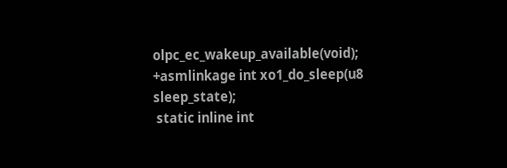olpc_ec_wakeup_available(void);
+asmlinkage int xo1_do_sleep(u8 sleep_state);
 static inline int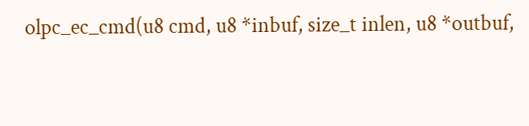olpc_ec_cmd(u8 cmd, u8 *inbuf, size_t inlen, u8 *outbuf,